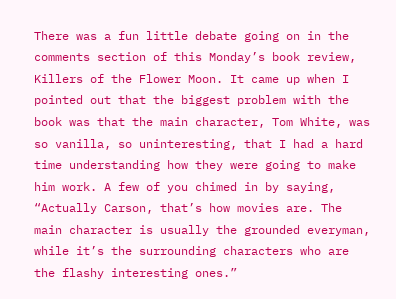There was a fun little debate going on in the comments section of this Monday’s book review, Killers of the Flower Moon. It came up when I pointed out that the biggest problem with the book was that the main character, Tom White, was so vanilla, so uninteresting, that I had a hard time understanding how they were going to make him work. A few of you chimed in by saying, “Actually Carson, that’s how movies are. The main character is usually the grounded everyman, while it’s the surrounding characters who are the flashy interesting ones.”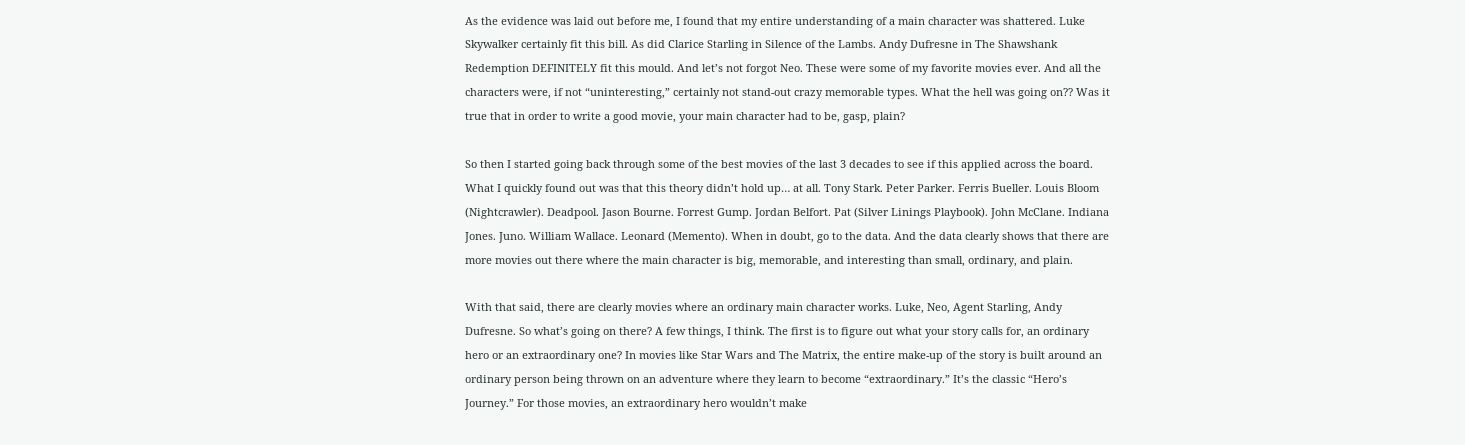As the evidence was laid out before me, I found that my entire understanding of a main character was shattered. Luke Skywalker certainly fit this bill. As did Clarice Starling in Silence of the Lambs. Andy Dufresne in The Shawshank Redemption DEFINITELY fit this mould. And let’s not forgot Neo. These were some of my favorite movies ever. And all the characters were, if not “uninteresting,” certainly not stand-out crazy memorable types. What the hell was going on?? Was it true that in order to write a good movie, your main character had to be, gasp, plain?

So then I started going back through some of the best movies of the last 3 decades to see if this applied across the board. What I quickly found out was that this theory didn’t hold up… at all. Tony Stark. Peter Parker. Ferris Bueller. Louis Bloom (Nightcrawler). Deadpool. Jason Bourne. Forrest Gump. Jordan Belfort. Pat (Silver Linings Playbook). John McClane. Indiana Jones. Juno. William Wallace. Leonard (Memento). When in doubt, go to the data. And the data clearly shows that there are more movies out there where the main character is big, memorable, and interesting than small, ordinary, and plain.

With that said, there are clearly movies where an ordinary main character works. Luke, Neo, Agent Starling, Andy Dufresne. So what’s going on there? A few things, I think. The first is to figure out what your story calls for, an ordinary hero or an extraordinary one? In movies like Star Wars and The Matrix, the entire make-up of the story is built around an ordinary person being thrown on an adventure where they learn to become “extraordinary.” It’s the classic “Hero’s Journey.” For those movies, an extraordinary hero wouldn’t make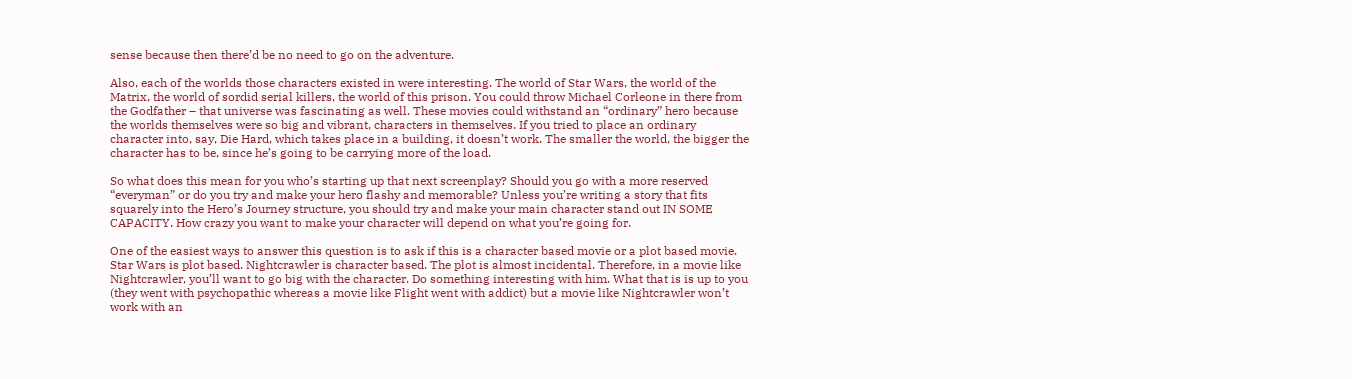sense because then there’d be no need to go on the adventure.

Also, each of the worlds those characters existed in were interesting. The world of Star Wars, the world of the Matrix, the world of sordid serial killers, the world of this prison. You could throw Michael Corleone in there from the Godfather – that universe was fascinating as well. These movies could withstand an “ordinary” hero because the worlds themselves were so big and vibrant, characters in themselves. If you tried to place an ordinary character into, say, Die Hard, which takes place in a building, it doesn’t work. The smaller the world, the bigger the character has to be, since he’s going to be carrying more of the load.

So what does this mean for you who’s starting up that next screenplay? Should you go with a more reserved “everyman” or do you try and make your hero flashy and memorable? Unless you’re writing a story that fits squarely into the Hero’s Journey structure, you should try and make your main character stand out IN SOME CAPACITY. How crazy you want to make your character will depend on what you’re going for.

One of the easiest ways to answer this question is to ask if this is a character based movie or a plot based movie. Star Wars is plot based. Nightcrawler is character based. The plot is almost incidental. Therefore, in a movie like Nightcrawler, you’ll want to go big with the character. Do something interesting with him. What that is is up to you (they went with psychopathic whereas a movie like Flight went with addict) but a movie like Nightcrawler won’t work with an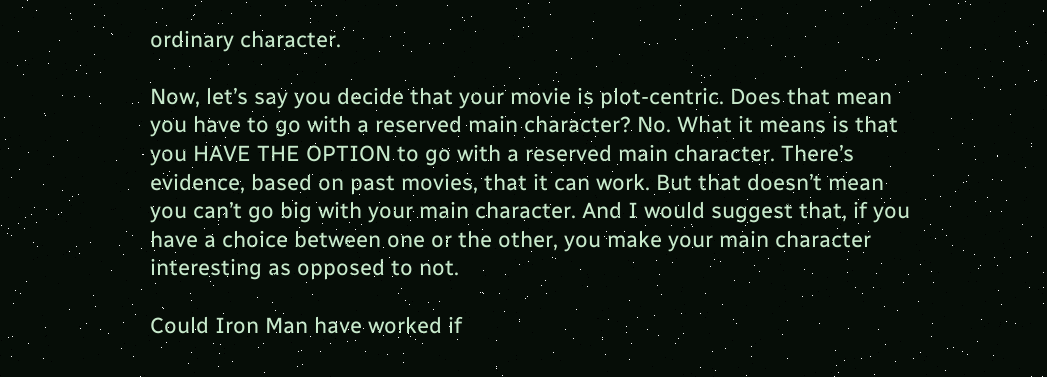ordinary character.

Now, let’s say you decide that your movie is plot-centric. Does that mean you have to go with a reserved main character? No. What it means is that you HAVE THE OPTION to go with a reserved main character. There’s evidence, based on past movies, that it can work. But that doesn’t mean you can’t go big with your main character. And I would suggest that, if you have a choice between one or the other, you make your main character interesting as opposed to not.

Could Iron Man have worked if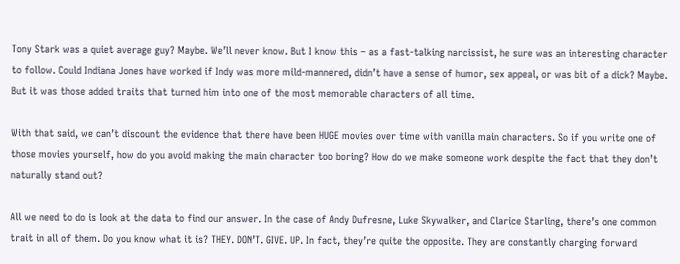Tony Stark was a quiet average guy? Maybe. We’ll never know. But I know this – as a fast-talking narcissist, he sure was an interesting character to follow. Could Indiana Jones have worked if Indy was more mild-mannered, didn’t have a sense of humor, sex appeal, or was bit of a dick? Maybe. But it was those added traits that turned him into one of the most memorable characters of all time.

With that said, we can’t discount the evidence that there have been HUGE movies over time with vanilla main characters. So if you write one of those movies yourself, how do you avoid making the main character too boring? How do we make someone work despite the fact that they don’t naturally stand out?

All we need to do is look at the data to find our answer. In the case of Andy Dufresne, Luke Skywalker, and Clarice Starling, there’s one common trait in all of them. Do you know what it is? THEY. DON’T. GIVE. UP. In fact, they’re quite the opposite. They are constantly charging forward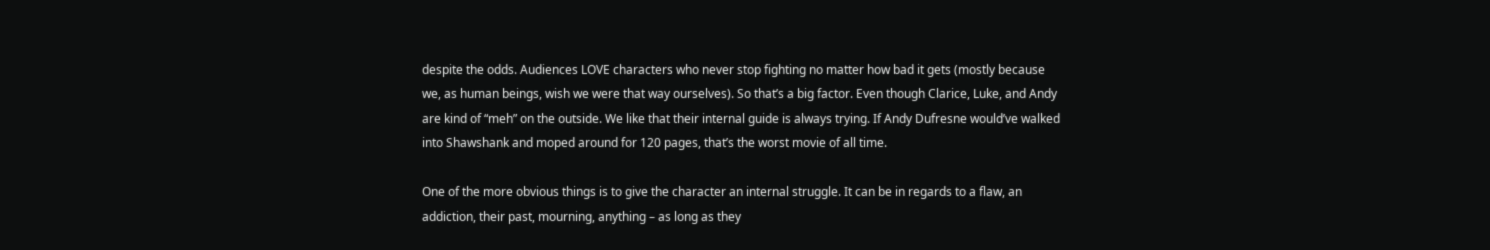despite the odds. Audiences LOVE characters who never stop fighting no matter how bad it gets (mostly because we, as human beings, wish we were that way ourselves). So that’s a big factor. Even though Clarice, Luke, and Andy are kind of “meh” on the outside. We like that their internal guide is always trying. If Andy Dufresne would’ve walked into Shawshank and moped around for 120 pages, that’s the worst movie of all time.

One of the more obvious things is to give the character an internal struggle. It can be in regards to a flaw, an addiction, their past, mourning, anything – as long as they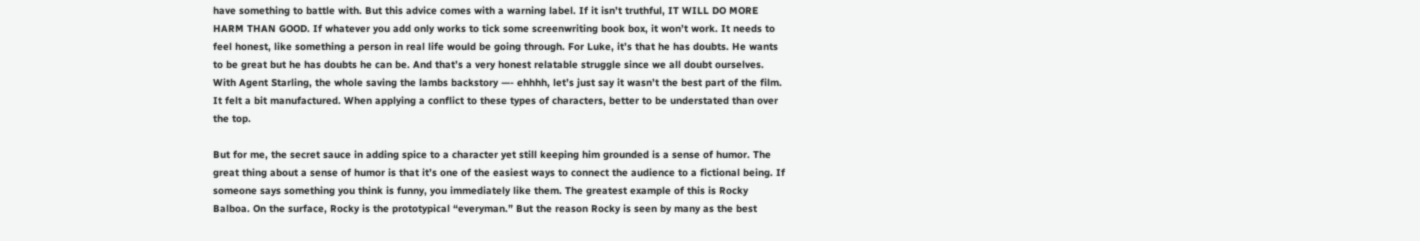have something to battle with. But this advice comes with a warning label. If it isn’t truthful, IT WILL DO MORE HARM THAN GOOD. If whatever you add only works to tick some screenwriting book box, it won’t work. It needs to feel honest, like something a person in real life would be going through. For Luke, it’s that he has doubts. He wants to be great but he has doubts he can be. And that’s a very honest relatable struggle since we all doubt ourselves. With Agent Starling, the whole saving the lambs backstory —- ehhhh, let’s just say it wasn’t the best part of the film. It felt a bit manufactured. When applying a conflict to these types of characters, better to be understated than over the top.

But for me, the secret sauce in adding spice to a character yet still keeping him grounded is a sense of humor. The great thing about a sense of humor is that it’s one of the easiest ways to connect the audience to a fictional being. If someone says something you think is funny, you immediately like them. The greatest example of this is Rocky Balboa. On the surface, Rocky is the prototypical “everyman.” But the reason Rocky is seen by many as the best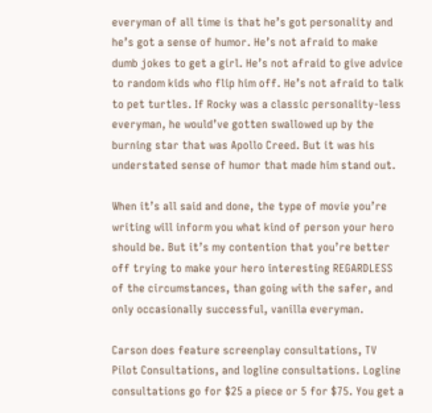everyman of all time is that he’s got personality and he’s got a sense of humor. He’s not afraid to make dumb jokes to get a girl. He’s not afraid to give advice to random kids who flip him off. He’s not afraid to talk to pet turtles. If Rocky was a classic personality-less everyman, he would’ve gotten swallowed up by the burning star that was Apollo Creed. But it was his understated sense of humor that made him stand out.

When it’s all said and done, the type of movie you’re writing will inform you what kind of person your hero should be. But it’s my contention that you’re better off trying to make your hero interesting REGARDLESS of the circumstances, than going with the safer, and only occasionally successful, vanilla everyman.

Carson does feature screenplay consultations, TV Pilot Consultations, and logline consultations. Logline consultations go for $25 a piece or 5 for $75. You get a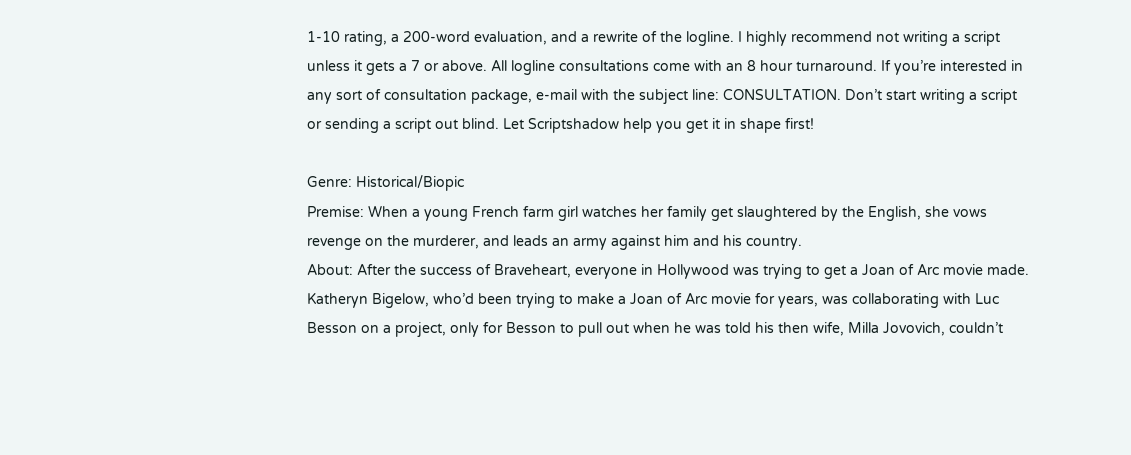1-10 rating, a 200-word evaluation, and a rewrite of the logline. I highly recommend not writing a script unless it gets a 7 or above. All logline consultations come with an 8 hour turnaround. If you’re interested in any sort of consultation package, e-mail with the subject line: CONSULTATION. Don’t start writing a script or sending a script out blind. Let Scriptshadow help you get it in shape first!

Genre: Historical/Biopic
Premise: When a young French farm girl watches her family get slaughtered by the English, she vows revenge on the murderer, and leads an army against him and his country.
About: After the success of Braveheart, everyone in Hollywood was trying to get a Joan of Arc movie made. Katheryn Bigelow, who’d been trying to make a Joan of Arc movie for years, was collaborating with Luc Besson on a project, only for Besson to pull out when he was told his then wife, Milla Jovovich, couldn’t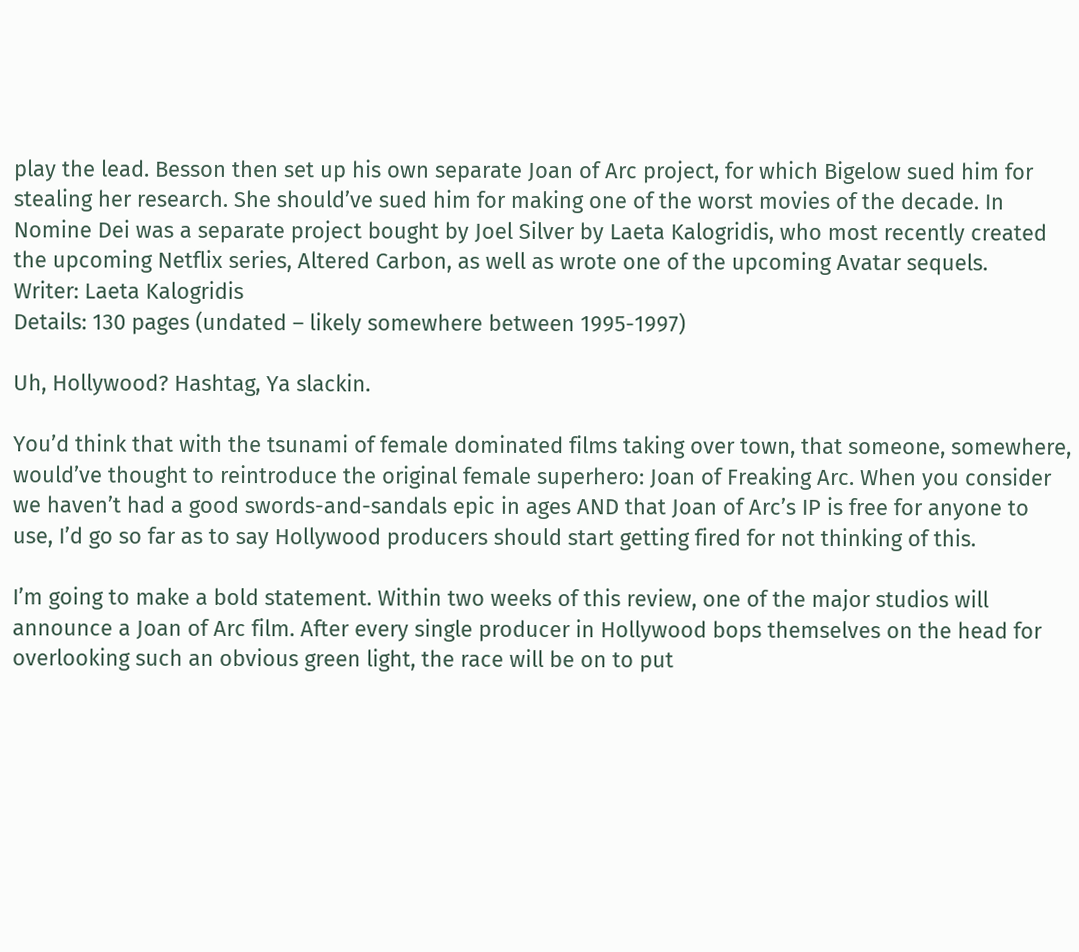play the lead. Besson then set up his own separate Joan of Arc project, for which Bigelow sued him for stealing her research. She should’ve sued him for making one of the worst movies of the decade. In Nomine Dei was a separate project bought by Joel Silver by Laeta Kalogridis, who most recently created the upcoming Netflix series, Altered Carbon, as well as wrote one of the upcoming Avatar sequels.
Writer: Laeta Kalogridis
Details: 130 pages (undated – likely somewhere between 1995-1997)

Uh, Hollywood? Hashtag, Ya slackin.

You’d think that with the tsunami of female dominated films taking over town, that someone, somewhere, would’ve thought to reintroduce the original female superhero: Joan of Freaking Arc. When you consider we haven’t had a good swords-and-sandals epic in ages AND that Joan of Arc’s IP is free for anyone to use, I’d go so far as to say Hollywood producers should start getting fired for not thinking of this.

I’m going to make a bold statement. Within two weeks of this review, one of the major studios will announce a Joan of Arc film. After every single producer in Hollywood bops themselves on the head for overlooking such an obvious green light, the race will be on to put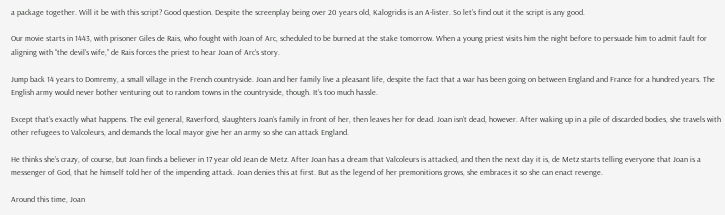a package together. Will it be with this script? Good question. Despite the screenplay being over 20 years old, Kalogridis is an A-lister. So let’s find out it the script is any good.

Our movie starts in 1443, with prisoner Giles de Rais, who fought with Joan of Arc, scheduled to be burned at the stake tomorrow. When a young priest visits him the night before to persuade him to admit fault for aligning with “the devil’s wife,” de Rais forces the priest to hear Joan of Arc’s story.

Jump back 14 years to Domremy, a small village in the French countryside. Joan and her family live a pleasant life, despite the fact that a war has been going on between England and France for a hundred years. The English army would never bother venturing out to random towns in the countryside, though. It’s too much hassle.

Except that’s exactly what happens. The evil general, Raverford, slaughters Joan’s family in front of her, then leaves her for dead. Joan isn’t dead, however. After waking up in a pile of discarded bodies, she travels with other refugees to Valcoleurs, and demands the local mayor give her an army so she can attack England.

He thinks she’s crazy, of course, but Joan finds a believer in 17 year old Jean de Metz. After Joan has a dream that Valcoleurs is attacked, and then the next day it is, de Metz starts telling everyone that Joan is a messenger of God, that he himself told her of the impending attack. Joan denies this at first. But as the legend of her premonitions grows, she embraces it so she can enact revenge.

Around this time, Joan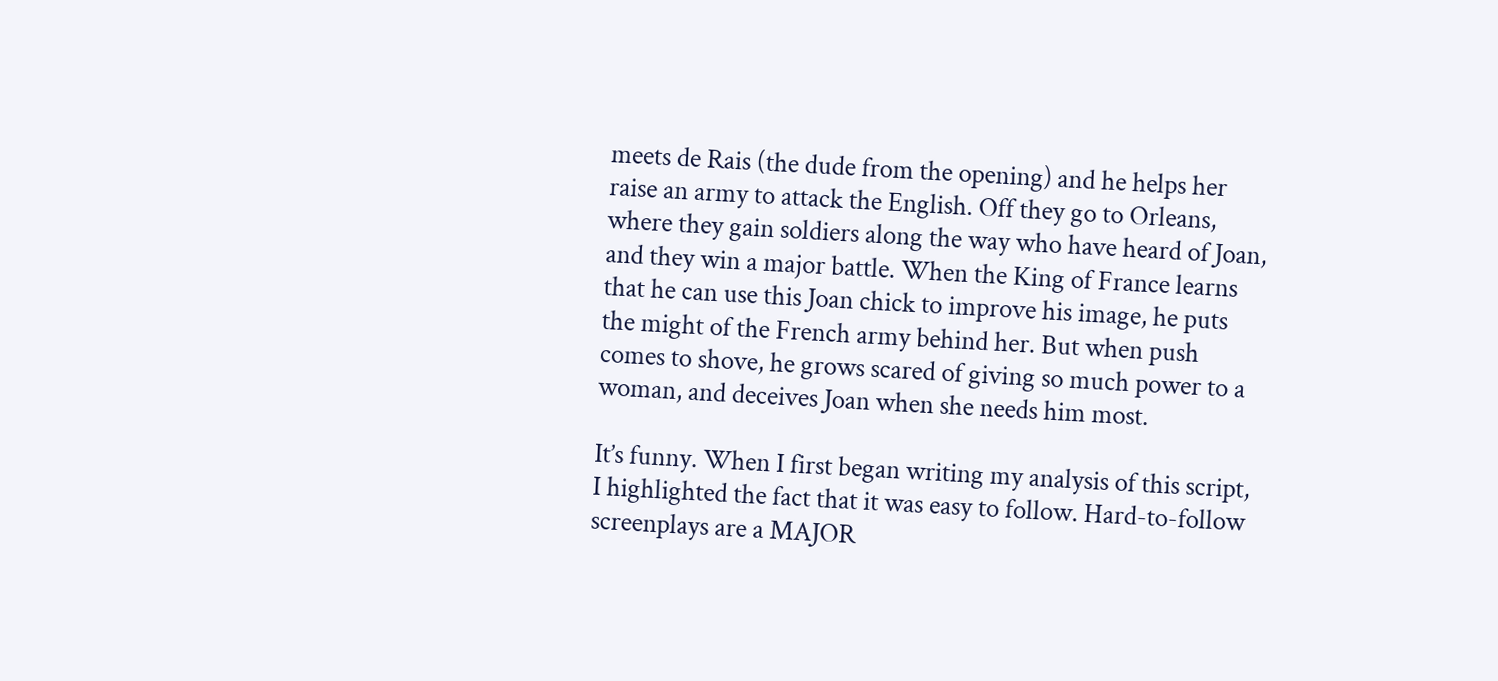meets de Rais (the dude from the opening) and he helps her raise an army to attack the English. Off they go to Orleans, where they gain soldiers along the way who have heard of Joan, and they win a major battle. When the King of France learns that he can use this Joan chick to improve his image, he puts the might of the French army behind her. But when push comes to shove, he grows scared of giving so much power to a woman, and deceives Joan when she needs him most.

It’s funny. When I first began writing my analysis of this script, I highlighted the fact that it was easy to follow. Hard-to-follow screenplays are a MAJOR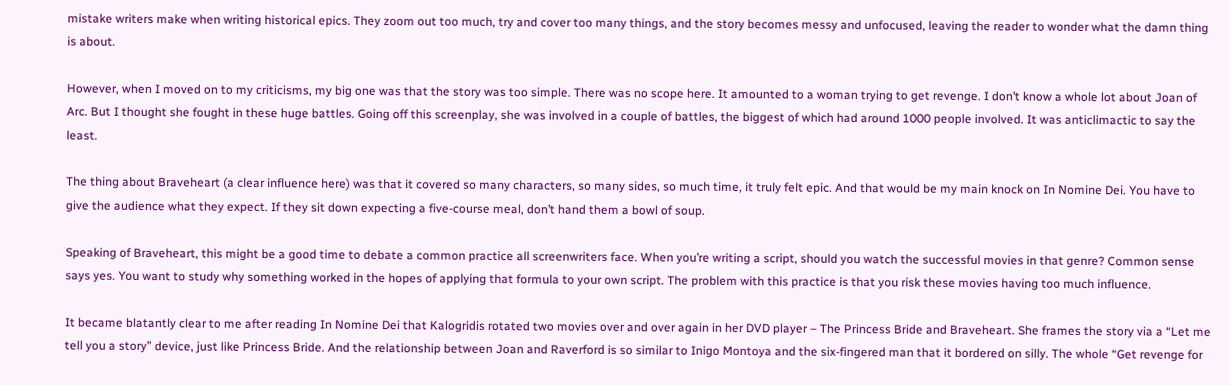mistake writers make when writing historical epics. They zoom out too much, try and cover too many things, and the story becomes messy and unfocused, leaving the reader to wonder what the damn thing is about.

However, when I moved on to my criticisms, my big one was that the story was too simple. There was no scope here. It amounted to a woman trying to get revenge. I don’t know a whole lot about Joan of Arc. But I thought she fought in these huge battles. Going off this screenplay, she was involved in a couple of battles, the biggest of which had around 1000 people involved. It was anticlimactic to say the least.

The thing about Braveheart (a clear influence here) was that it covered so many characters, so many sides, so much time, it truly felt epic. And that would be my main knock on In Nomine Dei. You have to give the audience what they expect. If they sit down expecting a five-course meal, don’t hand them a bowl of soup.

Speaking of Braveheart, this might be a good time to debate a common practice all screenwriters face. When you’re writing a script, should you watch the successful movies in that genre? Common sense says yes. You want to study why something worked in the hopes of applying that formula to your own script. The problem with this practice is that you risk these movies having too much influence.

It became blatantly clear to me after reading In Nomine Dei that Kalogridis rotated two movies over and over again in her DVD player – The Princess Bride and Braveheart. She frames the story via a “Let me tell you a story” device, just like Princess Bride. And the relationship between Joan and Raverford is so similar to Inigo Montoya and the six-fingered man that it bordered on silly. The whole “Get revenge for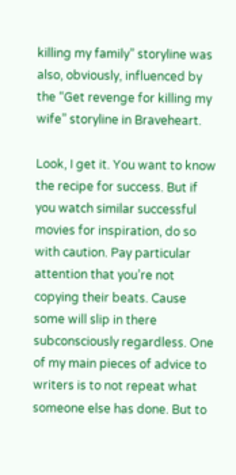killing my family” storyline was also, obviously, influenced by the “Get revenge for killing my wife” storyline in Braveheart.

Look, I get it. You want to know the recipe for success. But if you watch similar successful movies for inspiration, do so with caution. Pay particular attention that you’re not copying their beats. Cause some will slip in there subconsciously regardless. One of my main pieces of advice to writers is to not repeat what someone else has done. But to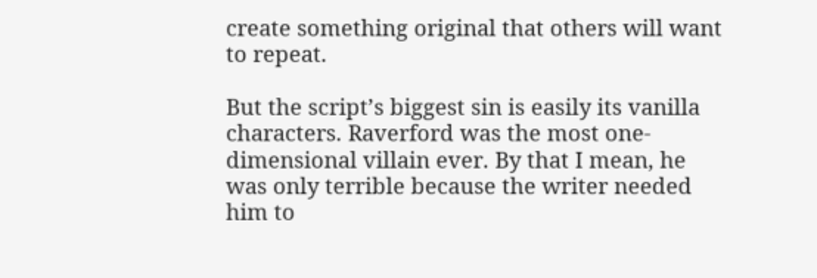create something original that others will want to repeat.

But the script’s biggest sin is easily its vanilla characters. Raverford was the most one-dimensional villain ever. By that I mean, he was only terrible because the writer needed him to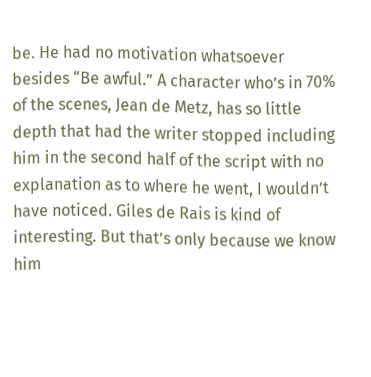be. He had no motivation whatsoever besides “Be awful.” A character who’s in 70% of the scenes, Jean de Metz, has so little depth that had the writer stopped including him in the second half of the script with no explanation as to where he went, I wouldn’t have noticed. Giles de Rais is kind of interesting. But that’s only because we know him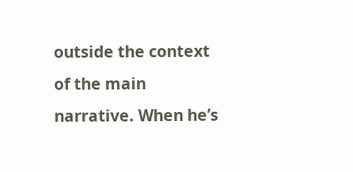outside the context of the main narrative. When he’s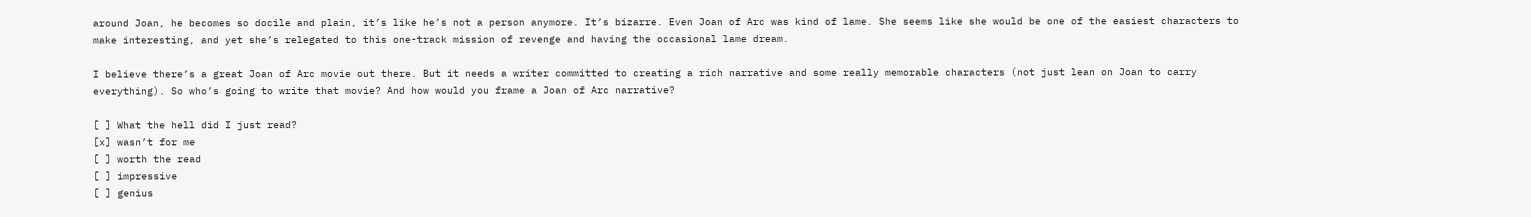around Joan, he becomes so docile and plain, it’s like he’s not a person anymore. It’s bizarre. Even Joan of Arc was kind of lame. She seems like she would be one of the easiest characters to make interesting, and yet she’s relegated to this one-track mission of revenge and having the occasional lame dream.

I believe there’s a great Joan of Arc movie out there. But it needs a writer committed to creating a rich narrative and some really memorable characters (not just lean on Joan to carry everything). So who’s going to write that movie? And how would you frame a Joan of Arc narrative?

[ ] What the hell did I just read?
[x] wasn’t for me
[ ] worth the read
[ ] impressive
[ ] genius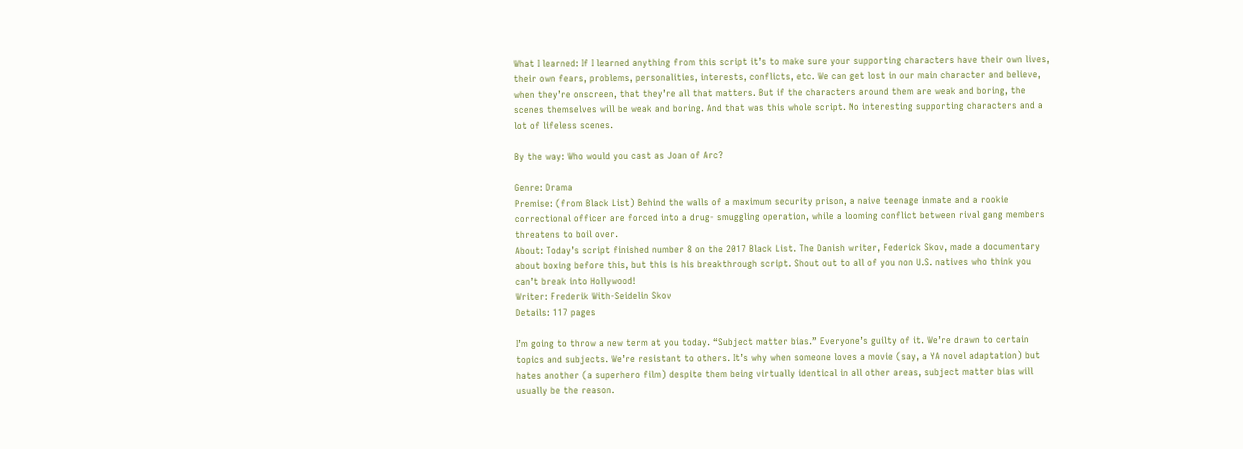What I learned: If I learned anything from this script it’s to make sure your supporting characters have their own lives, their own fears, problems, personalities, interests, conflicts, etc. We can get lost in our main character and believe, when they’re onscreen, that they’re all that matters. But if the characters around them are weak and boring, the scenes themselves will be weak and boring. And that was this whole script. No interesting supporting characters and a lot of lifeless scenes.

By the way: Who would you cast as Joan of Arc?

Genre: Drama
Premise: (from Black List) Behind the walls of a maximum security prison, a naive teenage inmate and a rookie correctional officer are forced into a drug- smuggling operation, while a looming conflict between rival gang members threatens to boil over.
About: Today’s script finished number 8 on the 2017 Black List. The Danish writer, Federick Skov, made a documentary about boxing before this, but this is his breakthrough script. Shout out to all of you non U.S. natives who think you can’t break into Hollywood!
Writer: Frederik With-Seidelin Skov
Details: 117 pages

I’m going to throw a new term at you today. “Subject matter bias.” Everyone’s guilty of it. We’re drawn to certain topics and subjects. We’re resistant to others. It’s why when someone loves a movie (say, a YA novel adaptation) but hates another (a superhero film) despite them being virtually identical in all other areas, subject matter bias will usually be the reason.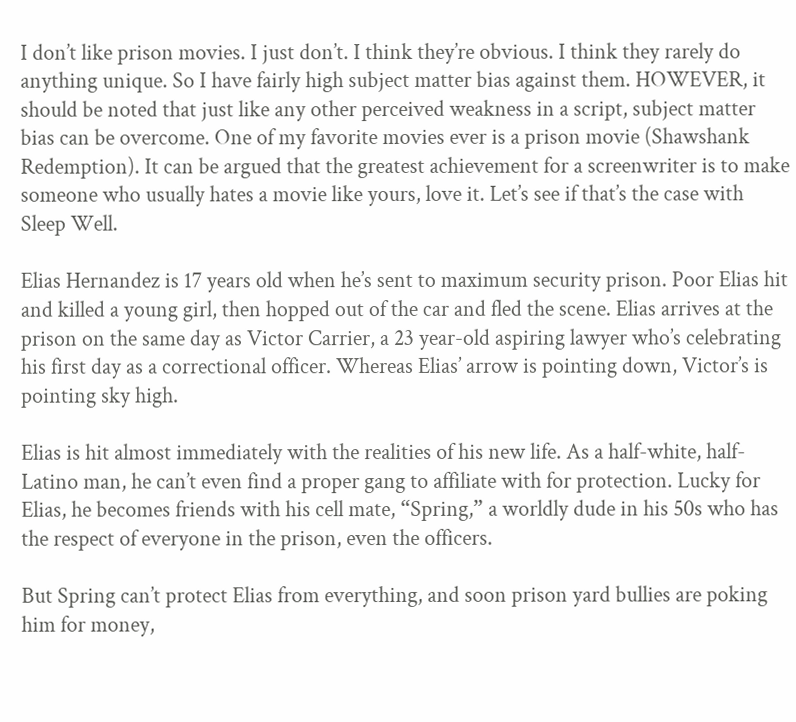I don’t like prison movies. I just don’t. I think they’re obvious. I think they rarely do anything unique. So I have fairly high subject matter bias against them. HOWEVER, it should be noted that just like any other perceived weakness in a script, subject matter bias can be overcome. One of my favorite movies ever is a prison movie (Shawshank Redemption). It can be argued that the greatest achievement for a screenwriter is to make someone who usually hates a movie like yours, love it. Let’s see if that’s the case with Sleep Well.

Elias Hernandez is 17 years old when he’s sent to maximum security prison. Poor Elias hit and killed a young girl, then hopped out of the car and fled the scene. Elias arrives at the prison on the same day as Victor Carrier, a 23 year-old aspiring lawyer who’s celebrating his first day as a correctional officer. Whereas Elias’ arrow is pointing down, Victor’s is pointing sky high.

Elias is hit almost immediately with the realities of his new life. As a half-white, half-Latino man, he can’t even find a proper gang to affiliate with for protection. Lucky for Elias, he becomes friends with his cell mate, “Spring,” a worldly dude in his 50s who has the respect of everyone in the prison, even the officers.

But Spring can’t protect Elias from everything, and soon prison yard bullies are poking him for money,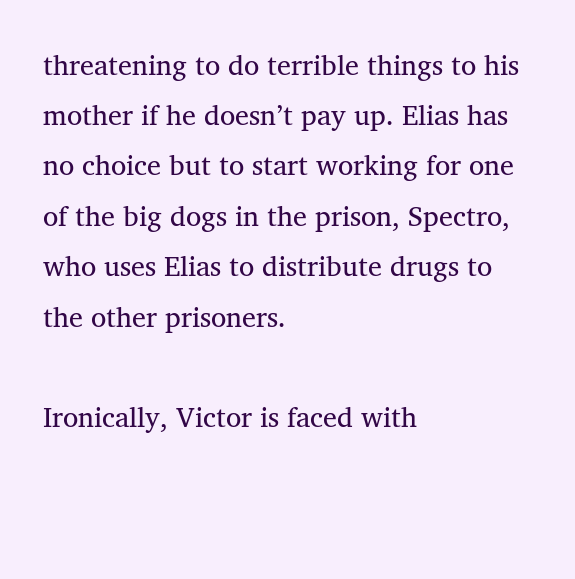threatening to do terrible things to his mother if he doesn’t pay up. Elias has no choice but to start working for one of the big dogs in the prison, Spectro, who uses Elias to distribute drugs to the other prisoners.

Ironically, Victor is faced with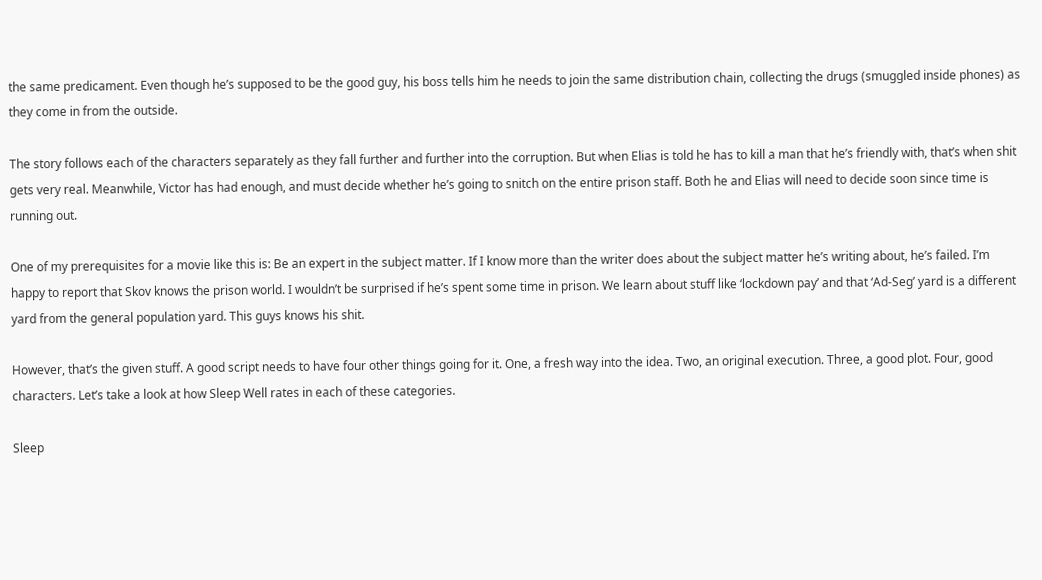the same predicament. Even though he’s supposed to be the good guy, his boss tells him he needs to join the same distribution chain, collecting the drugs (smuggled inside phones) as they come in from the outside.

The story follows each of the characters separately as they fall further and further into the corruption. But when Elias is told he has to kill a man that he’s friendly with, that’s when shit gets very real. Meanwhile, Victor has had enough, and must decide whether he’s going to snitch on the entire prison staff. Both he and Elias will need to decide soon since time is running out.

One of my prerequisites for a movie like this is: Be an expert in the subject matter. If I know more than the writer does about the subject matter he’s writing about, he’s failed. I’m happy to report that Skov knows the prison world. I wouldn’t be surprised if he’s spent some time in prison. We learn about stuff like ‘lockdown pay’ and that ‘Ad-Seg’ yard is a different yard from the general population yard. This guys knows his shit.

However, that’s the given stuff. A good script needs to have four other things going for it. One, a fresh way into the idea. Two, an original execution. Three, a good plot. Four, good characters. Let’s take a look at how Sleep Well rates in each of these categories.

Sleep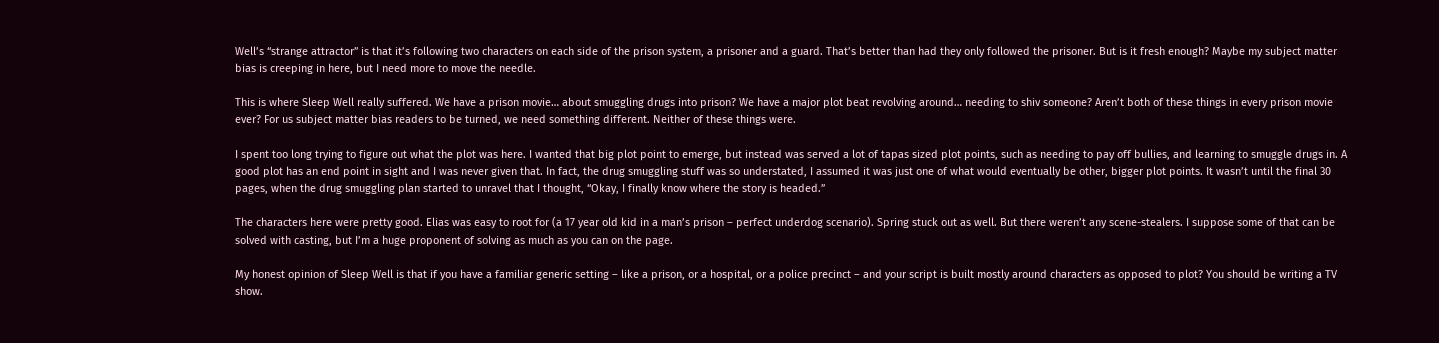Well’s “strange attractor” is that it’s following two characters on each side of the prison system, a prisoner and a guard. That’s better than had they only followed the prisoner. But is it fresh enough? Maybe my subject matter bias is creeping in here, but I need more to move the needle.

This is where Sleep Well really suffered. We have a prison movie… about smuggling drugs into prison? We have a major plot beat revolving around… needing to shiv someone? Aren’t both of these things in every prison movie ever? For us subject matter bias readers to be turned, we need something different. Neither of these things were.

I spent too long trying to figure out what the plot was here. I wanted that big plot point to emerge, but instead was served a lot of tapas sized plot points, such as needing to pay off bullies, and learning to smuggle drugs in. A good plot has an end point in sight and I was never given that. In fact, the drug smuggling stuff was so understated, I assumed it was just one of what would eventually be other, bigger plot points. It wasn’t until the final 30 pages, when the drug smuggling plan started to unravel that I thought, “Okay, I finally know where the story is headed.”

The characters here were pretty good. Elias was easy to root for (a 17 year old kid in a man’s prison – perfect underdog scenario). Spring stuck out as well. But there weren’t any scene-stealers. I suppose some of that can be solved with casting, but I’m a huge proponent of solving as much as you can on the page.

My honest opinion of Sleep Well is that if you have a familiar generic setting – like a prison, or a hospital, or a police precinct – and your script is built mostly around characters as opposed to plot? You should be writing a TV show.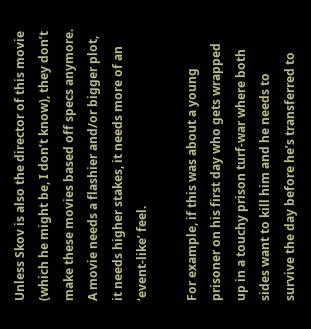Unless Skov is also the director of this movie (which he might be, I don’t know), they don’t make these movies based off specs anymore. A movie needs a flashier and/or bigger plot, it needs higher stakes, it needs more of an ‘event-like’ feel.

For example, if this was about a young prisoner on his first day who gets wrapped up in a touchy prison turf-war where both sides want to kill him and he needs to survive the day before he’s transferred to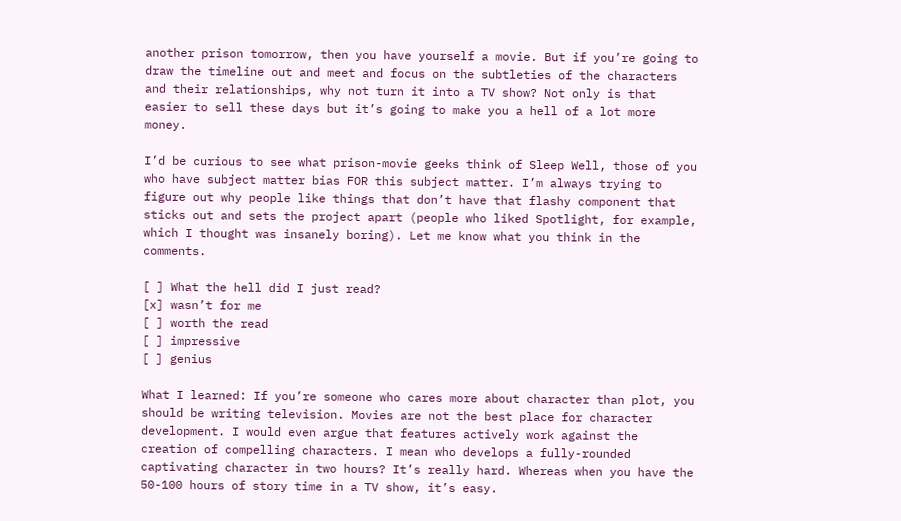another prison tomorrow, then you have yourself a movie. But if you’re going to draw the timeline out and meet and focus on the subtleties of the characters and their relationships, why not turn it into a TV show? Not only is that easier to sell these days but it’s going to make you a hell of a lot more money.

I’d be curious to see what prison-movie geeks think of Sleep Well, those of you who have subject matter bias FOR this subject matter. I’m always trying to figure out why people like things that don’t have that flashy component that sticks out and sets the project apart (people who liked Spotlight, for example, which I thought was insanely boring). Let me know what you think in the comments.

[ ] What the hell did I just read?
[x] wasn’t for me
[ ] worth the read
[ ] impressive
[ ] genius

What I learned: If you’re someone who cares more about character than plot, you should be writing television. Movies are not the best place for character development. I would even argue that features actively work against the creation of compelling characters. I mean who develops a fully-rounded captivating character in two hours? It’s really hard. Whereas when you have the 50-100 hours of story time in a TV show, it’s easy.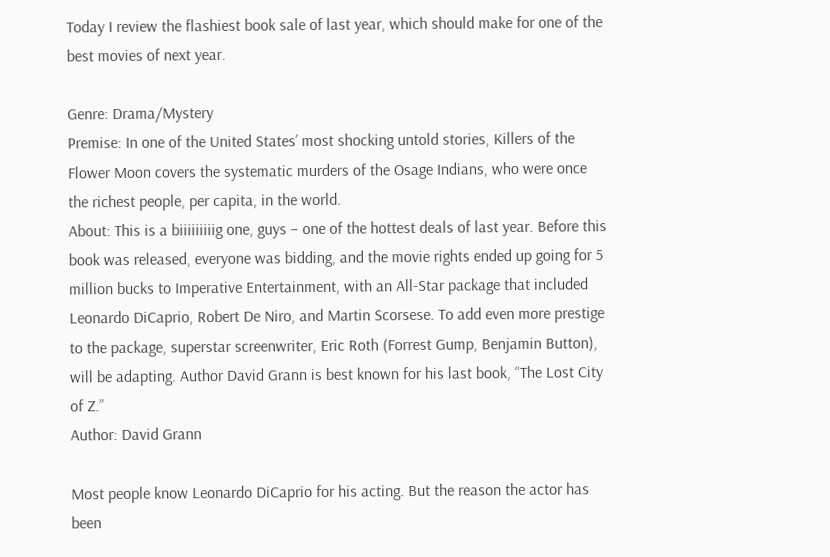Today I review the flashiest book sale of last year, which should make for one of the best movies of next year.

Genre: Drama/Mystery
Premise: In one of the United States’ most shocking untold stories, Killers of the Flower Moon covers the systematic murders of the Osage Indians, who were once the richest people, per capita, in the world.
About: This is a biiiiiiiiig one, guys – one of the hottest deals of last year. Before this book was released, everyone was bidding, and the movie rights ended up going for 5 million bucks to Imperative Entertainment, with an All-Star package that included Leonardo DiCaprio, Robert De Niro, and Martin Scorsese. To add even more prestige to the package, superstar screenwriter, Eric Roth (Forrest Gump, Benjamin Button), will be adapting. Author David Grann is best known for his last book, “The Lost City of Z.”
Author: David Grann

Most people know Leonardo DiCaprio for his acting. But the reason the actor has been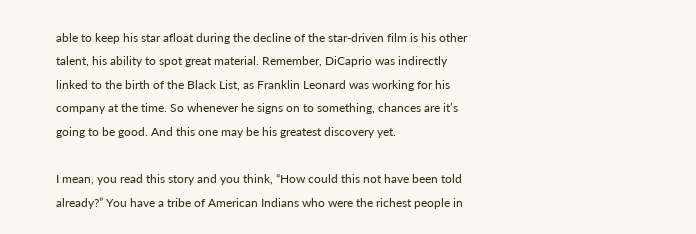able to keep his star afloat during the decline of the star-driven film is his other talent, his ability to spot great material. Remember, DiCaprio was indirectly linked to the birth of the Black List, as Franklin Leonard was working for his company at the time. So whenever he signs on to something, chances are it’s going to be good. And this one may be his greatest discovery yet.

I mean, you read this story and you think, “How could this not have been told already?” You have a tribe of American Indians who were the richest people in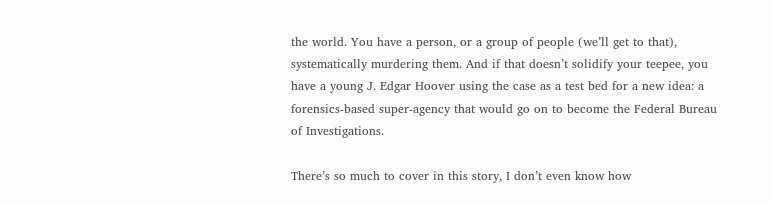the world. You have a person, or a group of people (we’ll get to that), systematically murdering them. And if that doesn’t solidify your teepee, you have a young J. Edgar Hoover using the case as a test bed for a new idea: a forensics-based super-agency that would go on to become the Federal Bureau of Investigations.

There’s so much to cover in this story, I don’t even know how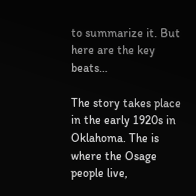to summarize it. But here are the key beats…

The story takes place in the early 1920s in Oklahoma. The is where the Osage people live,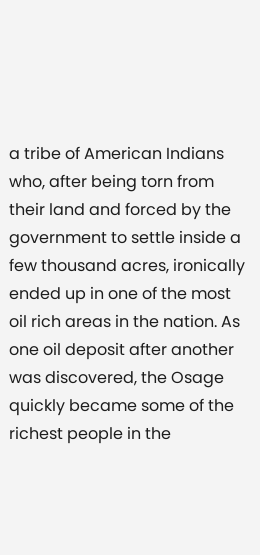a tribe of American Indians who, after being torn from their land and forced by the government to settle inside a few thousand acres, ironically ended up in one of the most oil rich areas in the nation. As one oil deposit after another was discovered, the Osage quickly became some of the richest people in the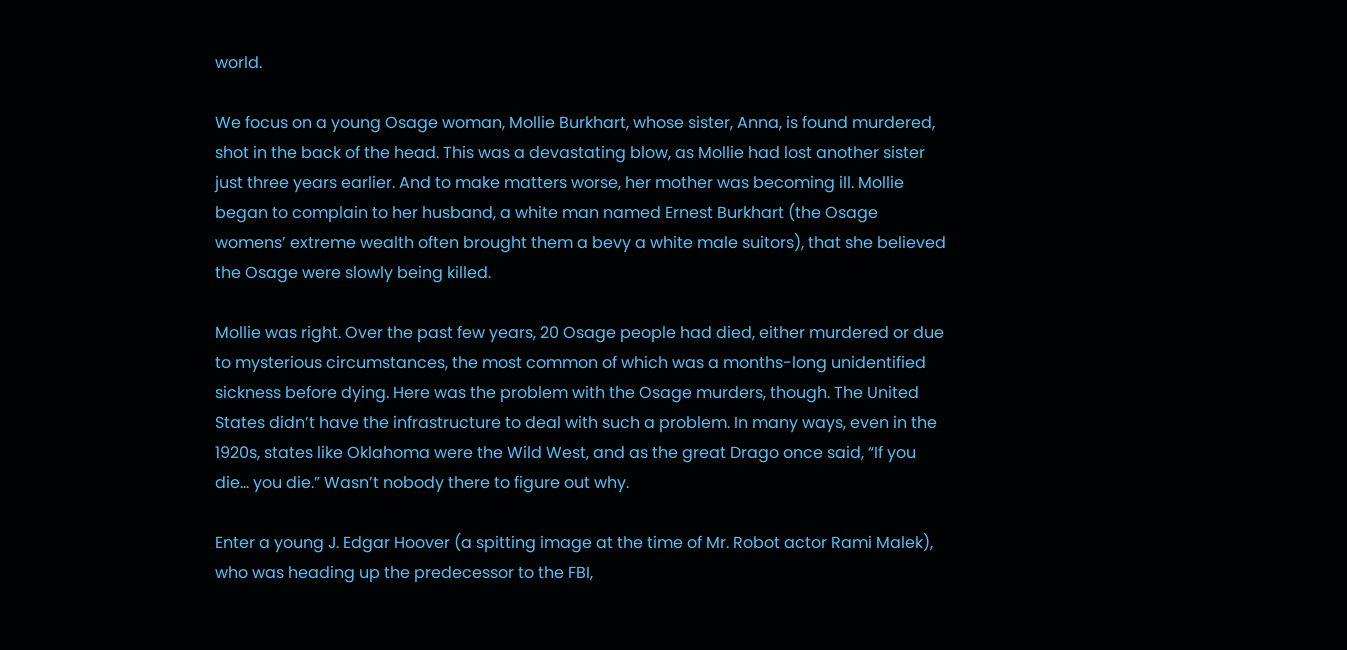world.

We focus on a young Osage woman, Mollie Burkhart, whose sister, Anna, is found murdered, shot in the back of the head. This was a devastating blow, as Mollie had lost another sister just three years earlier. And to make matters worse, her mother was becoming ill. Mollie began to complain to her husband, a white man named Ernest Burkhart (the Osage womens’ extreme wealth often brought them a bevy a white male suitors), that she believed the Osage were slowly being killed.

Mollie was right. Over the past few years, 20 Osage people had died, either murdered or due to mysterious circumstances, the most common of which was a months-long unidentified sickness before dying. Here was the problem with the Osage murders, though. The United States didn’t have the infrastructure to deal with such a problem. In many ways, even in the 1920s, states like Oklahoma were the Wild West, and as the great Drago once said, “If you die… you die.” Wasn’t nobody there to figure out why.

Enter a young J. Edgar Hoover (a spitting image at the time of Mr. Robot actor Rami Malek), who was heading up the predecessor to the FBI,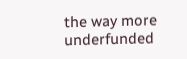the way more underfunded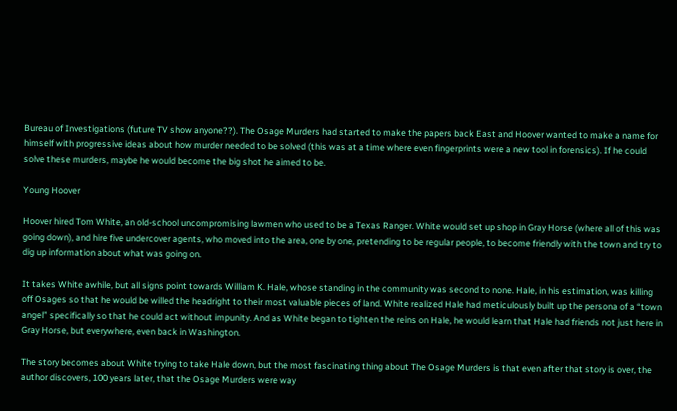Bureau of Investigations (future TV show anyone??). The Osage Murders had started to make the papers back East and Hoover wanted to make a name for himself with progressive ideas about how murder needed to be solved (this was at a time where even fingerprints were a new tool in forensics). If he could solve these murders, maybe he would become the big shot he aimed to be.

Young Hoover

Hoover hired Tom White, an old-school uncompromising lawmen who used to be a Texas Ranger. White would set up shop in Gray Horse (where all of this was going down), and hire five undercover agents, who moved into the area, one by one, pretending to be regular people, to become friendly with the town and try to dig up information about what was going on.

It takes White awhile, but all signs point towards William K. Hale, whose standing in the community was second to none. Hale, in his estimation, was killing off Osages so that he would be willed the headright to their most valuable pieces of land. White realized Hale had meticulously built up the persona of a “town angel” specifically so that he could act without impunity. And as White began to tighten the reins on Hale, he would learn that Hale had friends not just here in Gray Horse, but everywhere, even back in Washington.

The story becomes about White trying to take Hale down, but the most fascinating thing about The Osage Murders is that even after that story is over, the author discovers, 100 years later, that the Osage Murders were way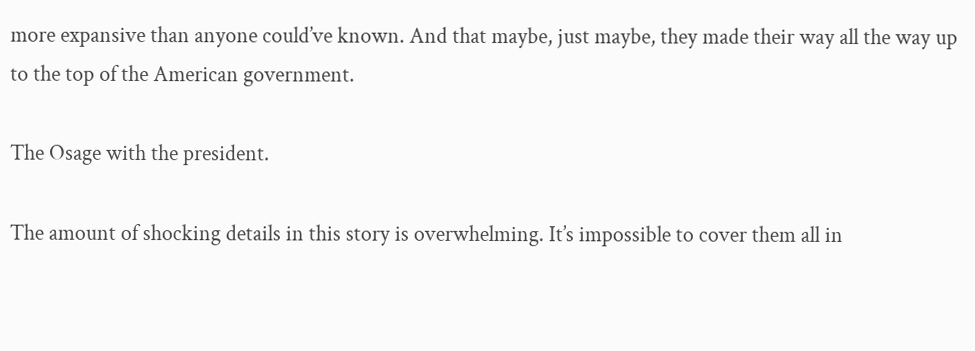more expansive than anyone could’ve known. And that maybe, just maybe, they made their way all the way up to the top of the American government.

The Osage with the president.

The amount of shocking details in this story is overwhelming. It’s impossible to cover them all in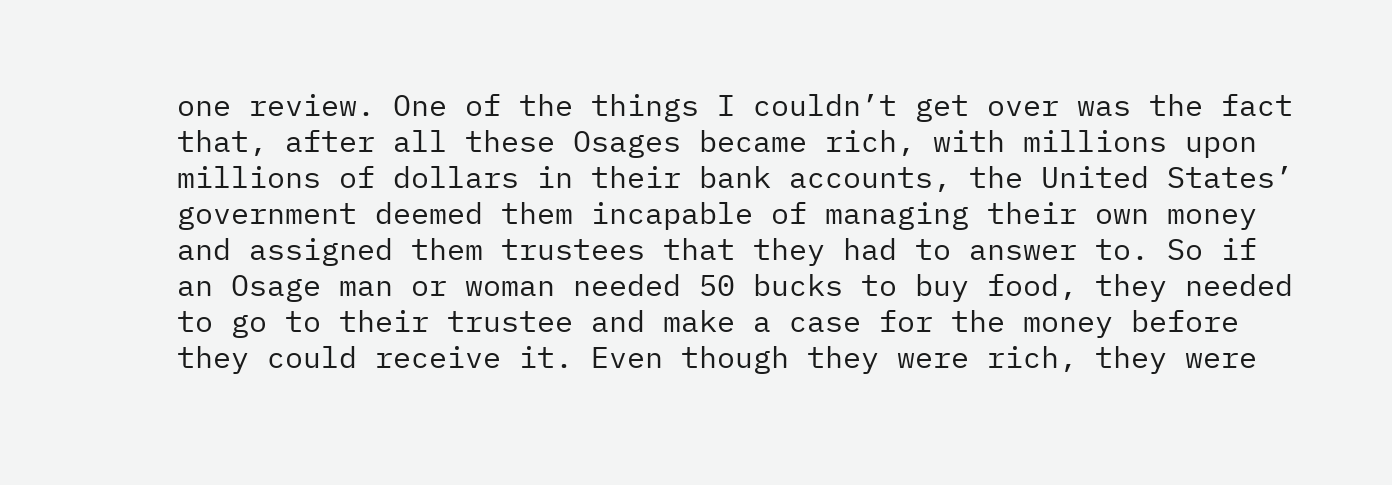one review. One of the things I couldn’t get over was the fact that, after all these Osages became rich, with millions upon millions of dollars in their bank accounts, the United States’ government deemed them incapable of managing their own money and assigned them trustees that they had to answer to. So if an Osage man or woman needed 50 bucks to buy food, they needed to go to their trustee and make a case for the money before they could receive it. Even though they were rich, they were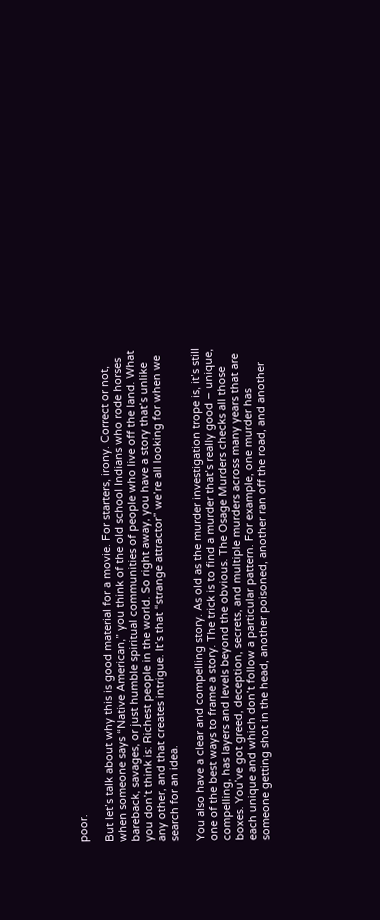poor.

But let’s talk about why this is good material for a movie. For starters, irony. Correct or not, when someone says “Native American,” you think of the old school Indians who rode horses bareback, savages, or just humble spiritual communities of people who live off the land. What you don’t think is: Richest people in the world. So right away, you have a story that’s unlike any other, and that creates intrigue. It’s that “strange attractor” we’re all looking for when we search for an idea.

You also have a clear and compelling story. As old as the murder investigation trope is, it’s still one of the best ways to frame a story. The trick is to find a murder that’s really good – unique, compelling, has layers and levels beyond the obvious. The Osage Murders checks all those boxes. You’ve got greed, deception, secrets, and multiple murders across many years that are each unique and which don’t follow a particular pattern. For example, one murder has someone getting shot in the head, another poisoned, another ran off the road, and another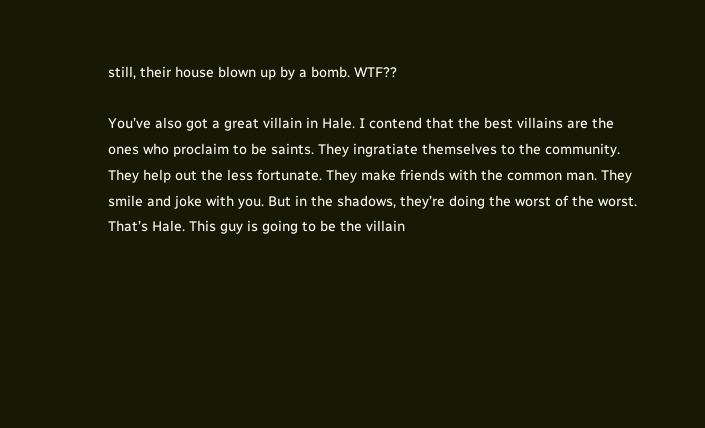still, their house blown up by a bomb. WTF??

You’ve also got a great villain in Hale. I contend that the best villains are the ones who proclaim to be saints. They ingratiate themselves to the community. They help out the less fortunate. They make friends with the common man. They smile and joke with you. But in the shadows, they’re doing the worst of the worst. That’s Hale. This guy is going to be the villain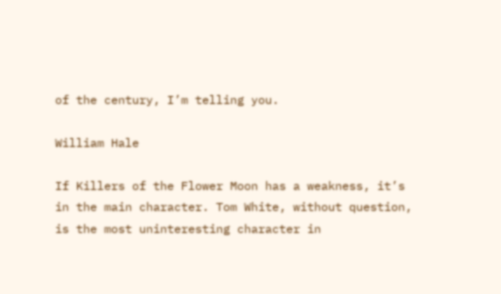of the century, I’m telling you.

William Hale

If Killers of the Flower Moon has a weakness, it’s in the main character. Tom White, without question, is the most uninteresting character in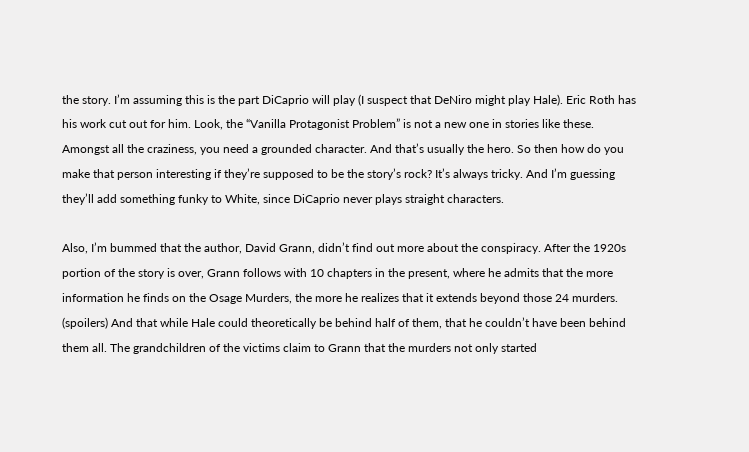the story. I’m assuming this is the part DiCaprio will play (I suspect that DeNiro might play Hale). Eric Roth has his work cut out for him. Look, the “Vanilla Protagonist Problem” is not a new one in stories like these. Amongst all the craziness, you need a grounded character. And that’s usually the hero. So then how do you make that person interesting if they’re supposed to be the story’s rock? It’s always tricky. And I’m guessing they’ll add something funky to White, since DiCaprio never plays straight characters.

Also, I’m bummed that the author, David Grann, didn’t find out more about the conspiracy. After the 1920s portion of the story is over, Grann follows with 10 chapters in the present, where he admits that the more information he finds on the Osage Murders, the more he realizes that it extends beyond those 24 murders. (spoilers) And that while Hale could theoretically be behind half of them, that he couldn’t have been behind them all. The grandchildren of the victims claim to Grann that the murders not only started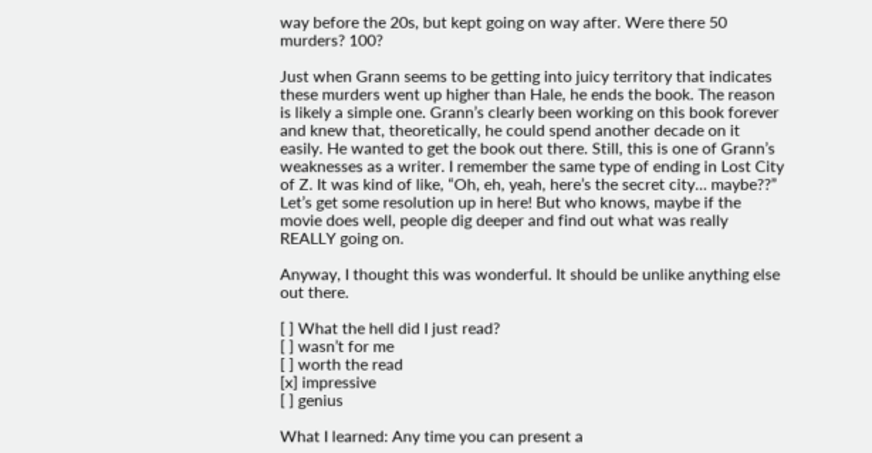way before the 20s, but kept going on way after. Were there 50 murders? 100?

Just when Grann seems to be getting into juicy territory that indicates these murders went up higher than Hale, he ends the book. The reason is likely a simple one. Grann’s clearly been working on this book forever and knew that, theoretically, he could spend another decade on it easily. He wanted to get the book out there. Still, this is one of Grann’s weaknesses as a writer. I remember the same type of ending in Lost City of Z. It was kind of like, “Oh, eh, yeah, here’s the secret city… maybe??” Let’s get some resolution up in here! But who knows, maybe if the movie does well, people dig deeper and find out what was really REALLY going on.

Anyway, I thought this was wonderful. It should be unlike anything else out there.

[ ] What the hell did I just read?
[ ] wasn’t for me
[ ] worth the read
[x] impressive
[ ] genius

What I learned: Any time you can present a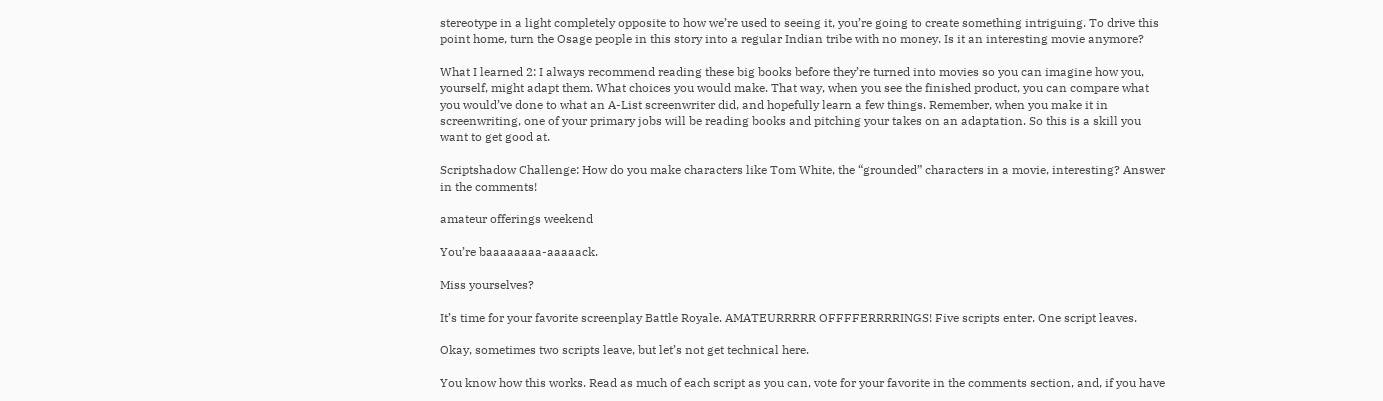stereotype in a light completely opposite to how we’re used to seeing it, you’re going to create something intriguing. To drive this point home, turn the Osage people in this story into a regular Indian tribe with no money. Is it an interesting movie anymore?

What I learned 2: I always recommend reading these big books before they’re turned into movies so you can imagine how you, yourself, might adapt them. What choices you would make. That way, when you see the finished product, you can compare what you would’ve done to what an A-List screenwriter did, and hopefully learn a few things. Remember, when you make it in screenwriting, one of your primary jobs will be reading books and pitching your takes on an adaptation. So this is a skill you want to get good at.

Scriptshadow Challenge: How do you make characters like Tom White, the “grounded” characters in a movie, interesting? Answer in the comments!

amateur offerings weekend

You’re baaaaaaaa-aaaaack.

Miss yourselves?

It’s time for your favorite screenplay Battle Royale. AMATEURRRRR OFFFFERRRRINGS! Five scripts enter. One script leaves.

Okay, sometimes two scripts leave, but let’s not get technical here.

You know how this works. Read as much of each script as you can, vote for your favorite in the comments section, and, if you have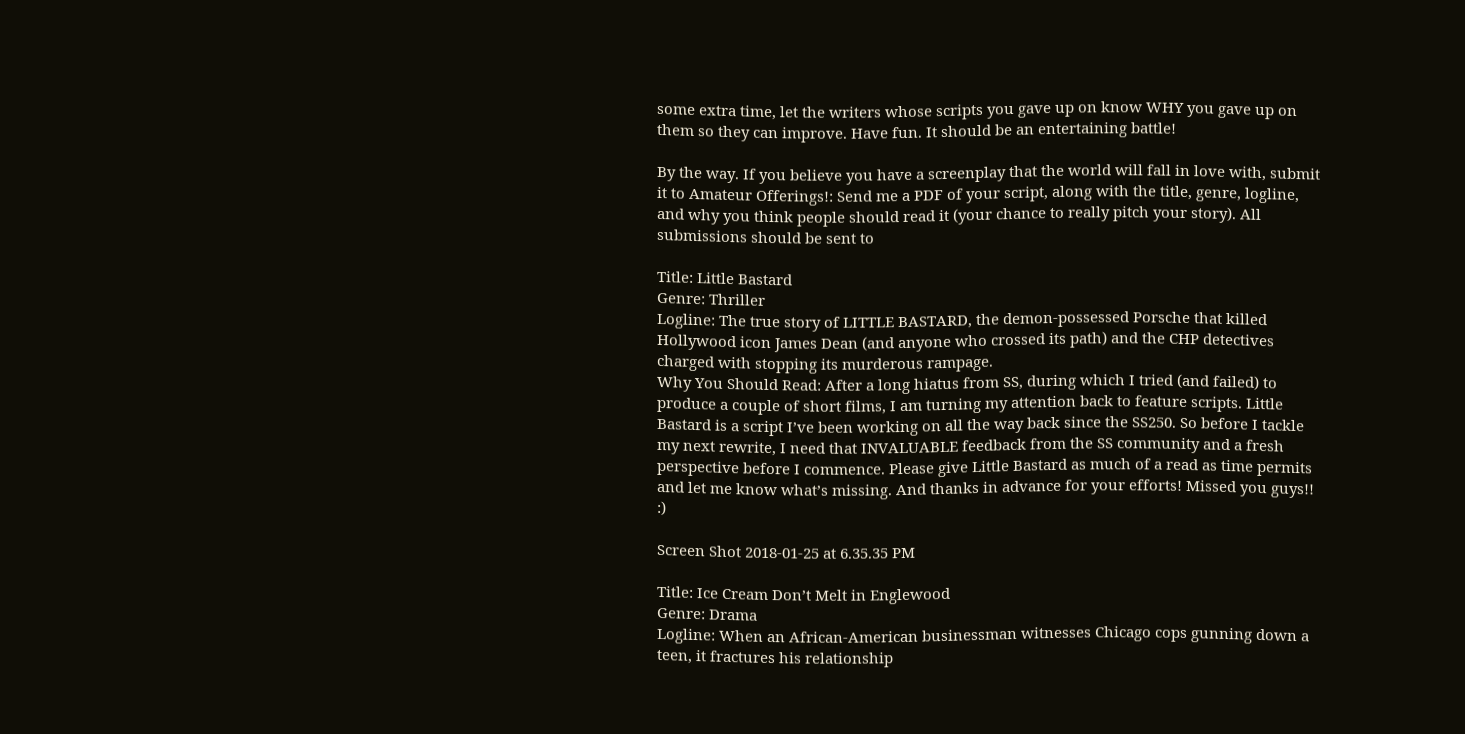some extra time, let the writers whose scripts you gave up on know WHY you gave up on them so they can improve. Have fun. It should be an entertaining battle!

By the way. If you believe you have a screenplay that the world will fall in love with, submit it to Amateur Offerings!: Send me a PDF of your script, along with the title, genre, logline, and why you think people should read it (your chance to really pitch your story). All submissions should be sent to

Title: Little Bastard
Genre: Thriller
Logline: The true story of LITTLE BASTARD, the demon-possessed Porsche that killed Hollywood icon James Dean (and anyone who crossed its path) and the CHP detectives charged with stopping its murderous rampage.
Why You Should Read: After a long hiatus from SS, during which I tried (and failed) to produce a couple of short films, I am turning my attention back to feature scripts. Little Bastard is a script I’ve been working on all the way back since the SS250. So before I tackle my next rewrite, I need that INVALUABLE feedback from the SS community and a fresh perspective before I commence. Please give Little Bastard as much of a read as time permits and let me know what’s missing. And thanks in advance for your efforts! Missed you guys!! :)

Screen Shot 2018-01-25 at 6.35.35 PM

Title: Ice Cream Don’t Melt in Englewood
Genre: Drama
Logline: When an African-American businessman witnesses Chicago cops gunning down a teen, it fractures his relationship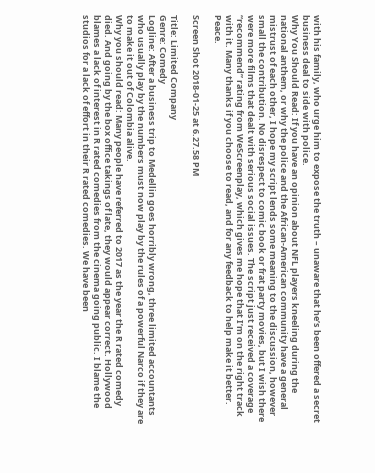with his family, who urge him to expose the truth – unaware that he’s been offered a secret business deal to side with police.
Why You Should Read: If you have an opinion about NFL players kneeling during the national anthem, or why the police and the African-American community have a general mistrust of each other, I hope my script lends some meaning to the discussion, however small the contribution. No disrespect to comic book or frat party movies, but I wish there were more films that dealt with serious social issues. The script just received a coverage “recommend” rating from WeScreenplay, which gives me hope that I’m on the right track with it. Many thanks if you choose to read, and for any feedback to help make it better. Peace.

Screen Shot 2018-01-25 at 6.27.58 PM

Title: Limited Company
Genre: Comedy
Logline: After a business trip to Medellin goes horribly wrong, three limited accountants who usually play by the numbers must now play by the rules of a powerful Narco if they are to make it out of Colombia alive.
Why you should read: Many people have referred to 2017 as the year the R rated comedy died. And going by the box office takings of late, they would appear correct. Hollywood blames a lack of interest in R rated comedies from the cinema going public. I blame the studios for a lack of effort in their R rated comedies. We have been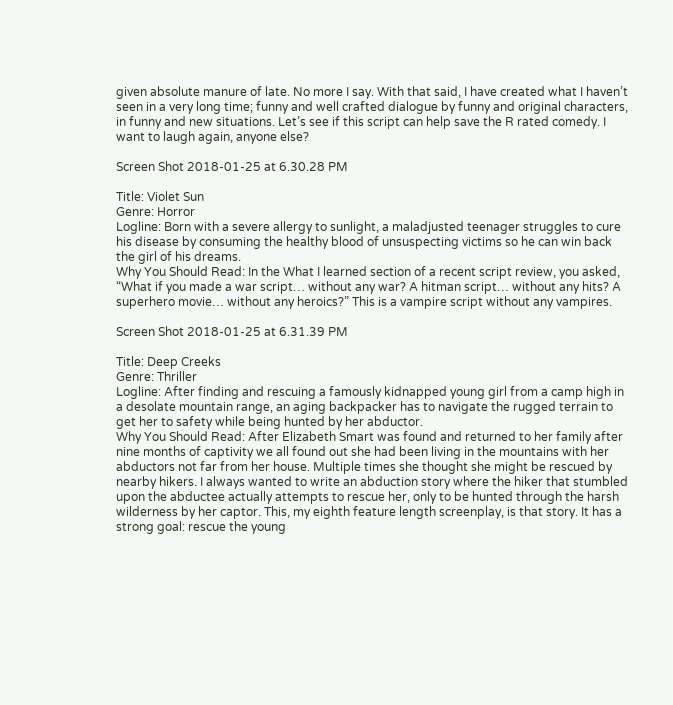given absolute manure of late. No more I say. With that said, I have created what I haven’t seen in a very long time; funny and well crafted dialogue by funny and original characters, in funny and new situations. Let’s see if this script can help save the R rated comedy. I want to laugh again, anyone else?

Screen Shot 2018-01-25 at 6.30.28 PM

Title: Violet Sun
Genre: Horror
Logline: Born with a severe allergy to sunlight, a maladjusted teenager struggles to cure his disease by consuming the healthy blood of unsuspecting victims so he can win back the girl of his dreams.
Why You Should Read: In the What I learned section of a recent script review, you asked, “What if you made a war script… without any war? A hitman script… without any hits? A superhero movie… without any heroics?” This is a vampire script without any vampires.

Screen Shot 2018-01-25 at 6.31.39 PM

Title: Deep Creeks
Genre: Thriller
Logline: After finding and rescuing a famously kidnapped young girl from a camp high in a desolate mountain range, an aging backpacker has to navigate the rugged terrain to get her to safety while being hunted by her abductor.
Why You Should Read: After Elizabeth Smart was found and returned to her family after nine months of captivity we all found out she had been living in the mountains with her abductors not far from her house. Multiple times she thought she might be rescued by nearby hikers. I always wanted to write an abduction story where the hiker that stumbled upon the abductee actually attempts to rescue her, only to be hunted through the harsh wilderness by her captor. This, my eighth feature length screenplay, is that story. It has a strong goal: rescue the young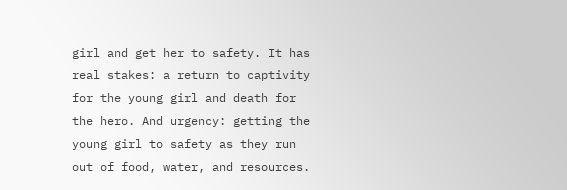girl and get her to safety. It has real stakes: a return to captivity for the young girl and death for the hero. And urgency: getting the young girl to safety as they run out of food, water, and resources.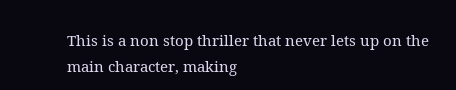This is a non stop thriller that never lets up on the main character, making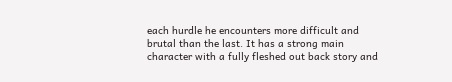each hurdle he encounters more difficult and brutal than the last. It has a strong main character with a fully fleshed out back story and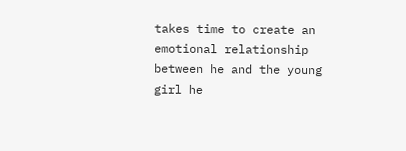takes time to create an emotional relationship between he and the young girl he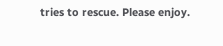tries to rescue. Please enjoy.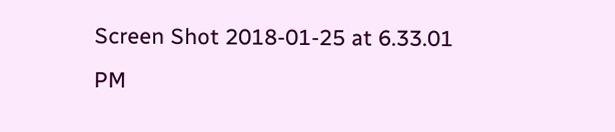Screen Shot 2018-01-25 at 6.33.01 PM